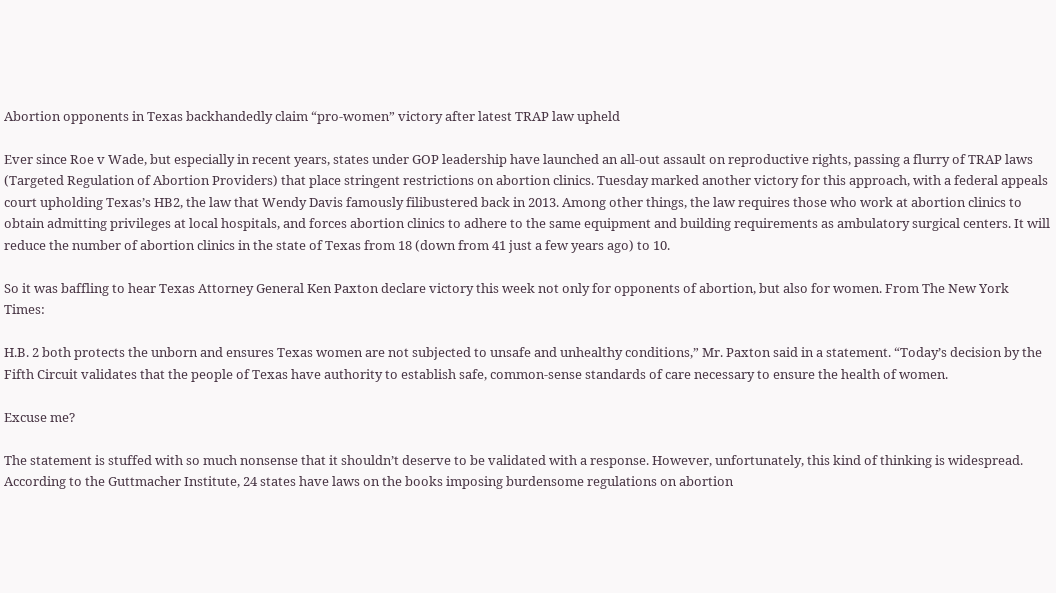Abortion opponents in Texas backhandedly claim “pro-women” victory after latest TRAP law upheld

Ever since Roe v Wade, but especially in recent years, states under GOP leadership have launched an all-out assault on reproductive rights, passing a flurry of TRAP laws (Targeted Regulation of Abortion Providers) that place stringent restrictions on abortion clinics. Tuesday marked another victory for this approach, with a federal appeals court upholding Texas’s HB2, the law that Wendy Davis famously filibustered back in 2013. Among other things, the law requires those who work at abortion clinics to obtain admitting privileges at local hospitals, and forces abortion clinics to adhere to the same equipment and building requirements as ambulatory surgical centers. It will reduce the number of abortion clinics in the state of Texas from 18 (down from 41 just a few years ago) to 10.

So it was baffling to hear Texas Attorney General Ken Paxton declare victory this week not only for opponents of abortion, but also for women. From The New York Times:

H.B. 2 both protects the unborn and ensures Texas women are not subjected to unsafe and unhealthy conditions,” Mr. Paxton said in a statement. “Today’s decision by the Fifth Circuit validates that the people of Texas have authority to establish safe, common-sense standards of care necessary to ensure the health of women.

Excuse me?

The statement is stuffed with so much nonsense that it shouldn’t deserve to be validated with a response. However, unfortunately, this kind of thinking is widespread. According to the Guttmacher Institute, 24 states have laws on the books imposing burdensome regulations on abortion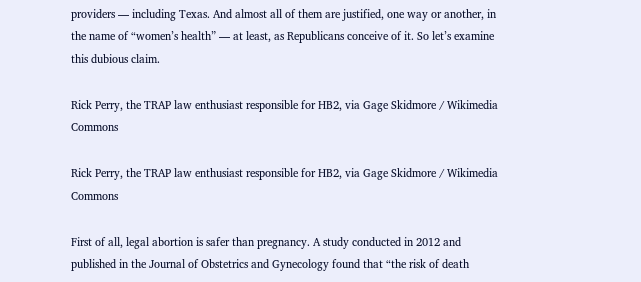providers — including Texas. And almost all of them are justified, one way or another, in the name of “women’s health” — at least, as Republicans conceive of it. So let’s examine this dubious claim.

Rick Perry, the TRAP law enthusiast responsible for HB2, via Gage Skidmore / Wikimedia Commons

Rick Perry, the TRAP law enthusiast responsible for HB2, via Gage Skidmore / Wikimedia Commons

First of all, legal abortion is safer than pregnancy. A study conducted in 2012 and published in the Journal of Obstetrics and Gynecology found that “the risk of death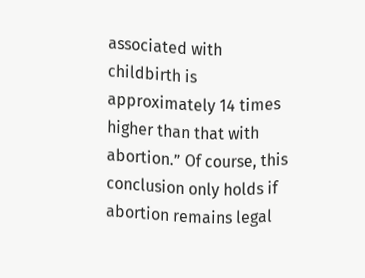associated with childbirth is approximately 14 times higher than that with abortion.” Of course, this conclusion only holds if abortion remains legal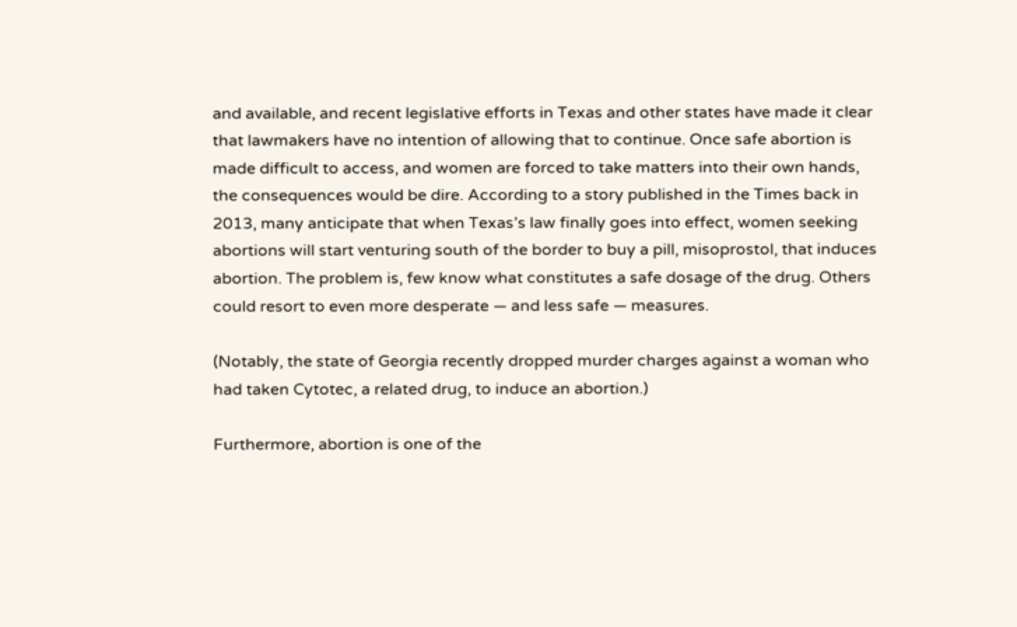and available, and recent legislative efforts in Texas and other states have made it clear that lawmakers have no intention of allowing that to continue. Once safe abortion is made difficult to access, and women are forced to take matters into their own hands, the consequences would be dire. According to a story published in the Times back in 2013, many anticipate that when Texas’s law finally goes into effect, women seeking abortions will start venturing south of the border to buy a pill, misoprostol, that induces abortion. The problem is, few know what constitutes a safe dosage of the drug. Others could resort to even more desperate — and less safe — measures.

(Notably, the state of Georgia recently dropped murder charges against a woman who had taken Cytotec, a related drug, to induce an abortion.)

Furthermore, abortion is one of the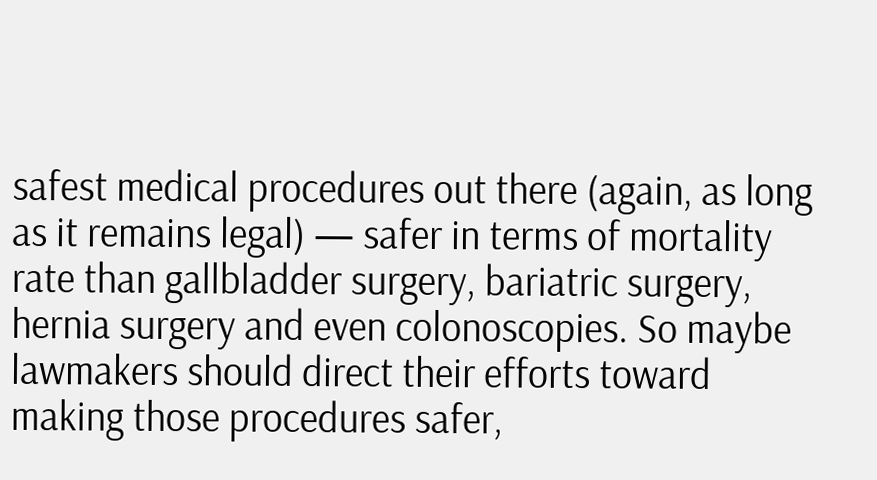safest medical procedures out there (again, as long as it remains legal) — safer in terms of mortality rate than gallbladder surgery, bariatric surgery, hernia surgery and even colonoscopies. So maybe lawmakers should direct their efforts toward making those procedures safer,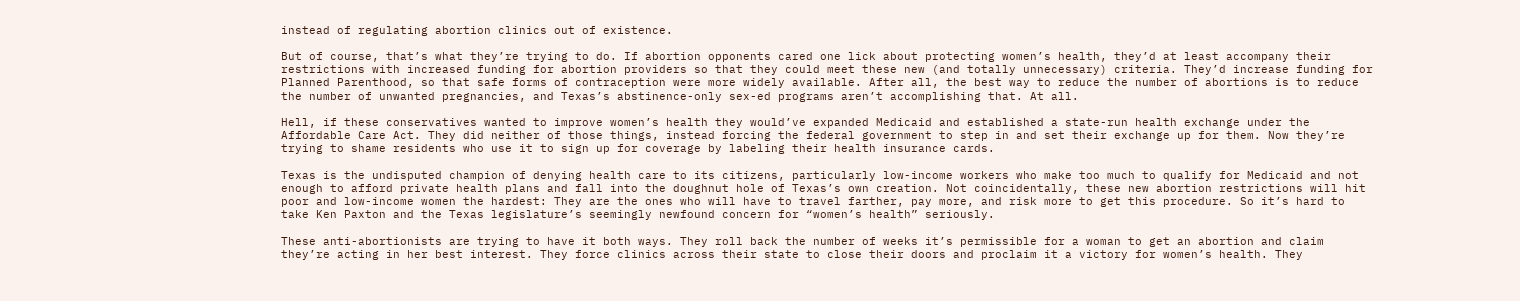instead of regulating abortion clinics out of existence.

But of course, that’s what they’re trying to do. If abortion opponents cared one lick about protecting women’s health, they’d at least accompany their restrictions with increased funding for abortion providers so that they could meet these new (and totally unnecessary) criteria. They’d increase funding for Planned Parenthood, so that safe forms of contraception were more widely available. After all, the best way to reduce the number of abortions is to reduce the number of unwanted pregnancies, and Texas’s abstinence-only sex-ed programs aren’t accomplishing that. At all.

Hell, if these conservatives wanted to improve women’s health they would’ve expanded Medicaid and established a state-run health exchange under the Affordable Care Act. They did neither of those things, instead forcing the federal government to step in and set their exchange up for them. Now they’re trying to shame residents who use it to sign up for coverage by labeling their health insurance cards.

Texas is the undisputed champion of denying health care to its citizens, particularly low-income workers who make too much to qualify for Medicaid and not enough to afford private health plans and fall into the doughnut hole of Texas’s own creation. Not coincidentally, these new abortion restrictions will hit poor and low-income women the hardest: They are the ones who will have to travel farther, pay more, and risk more to get this procedure. So it’s hard to take Ken Paxton and the Texas legislature’s seemingly newfound concern for “women’s health” seriously.

These anti-abortionists are trying to have it both ways. They roll back the number of weeks it’s permissible for a woman to get an abortion and claim they’re acting in her best interest. They force clinics across their state to close their doors and proclaim it a victory for women’s health. They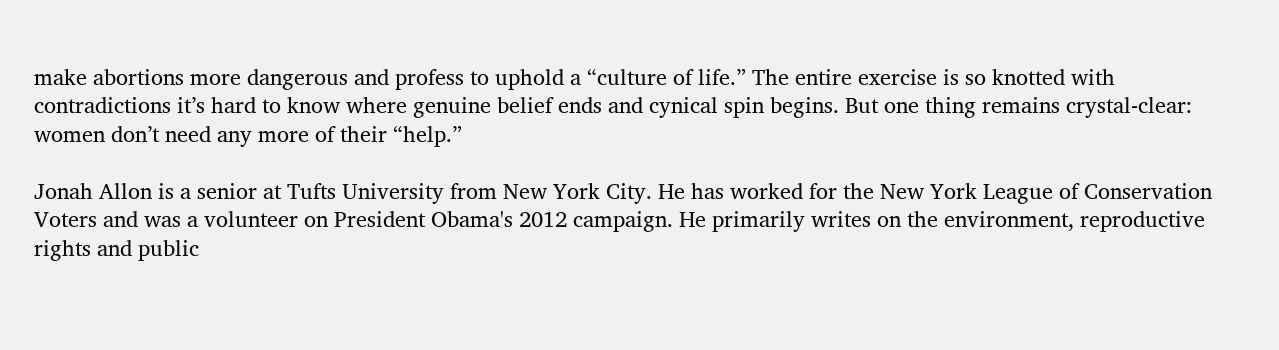make abortions more dangerous and profess to uphold a “culture of life.” The entire exercise is so knotted with contradictions it’s hard to know where genuine belief ends and cynical spin begins. But one thing remains crystal-clear: women don’t need any more of their “help.”

Jonah Allon is a senior at Tufts University from New York City. He has worked for the New York League of Conservation Voters and was a volunteer on President Obama's 2012 campaign. He primarily writes on the environment, reproductive rights and public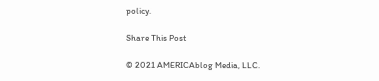policy.

Share This Post

© 2021 AMERICAblog Media, LLC.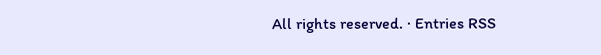All rights reserved. · Entries RSS